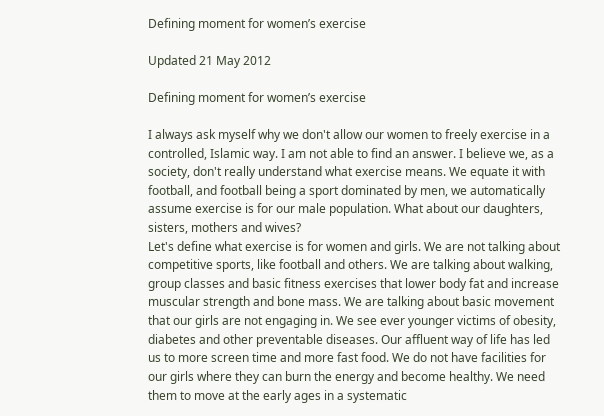Defining moment for women’s exercise

Updated 21 May 2012

Defining moment for women’s exercise

I always ask myself why we don't allow our women to freely exercise in a controlled, Islamic way. I am not able to find an answer. I believe we, as a society, don't really understand what exercise means. We equate it with football, and football being a sport dominated by men, we automatically assume exercise is for our male population. What about our daughters, sisters, mothers and wives?
Let's define what exercise is for women and girls. We are not talking about competitive sports, like football and others. We are talking about walking, group classes and basic fitness exercises that lower body fat and increase muscular strength and bone mass. We are talking about basic movement that our girls are not engaging in. We see ever younger victims of obesity, diabetes and other preventable diseases. Our affluent way of life has led us to more screen time and more fast food. We do not have facilities for our girls where they can burn the energy and become healthy. We need them to move at the early ages in a systematic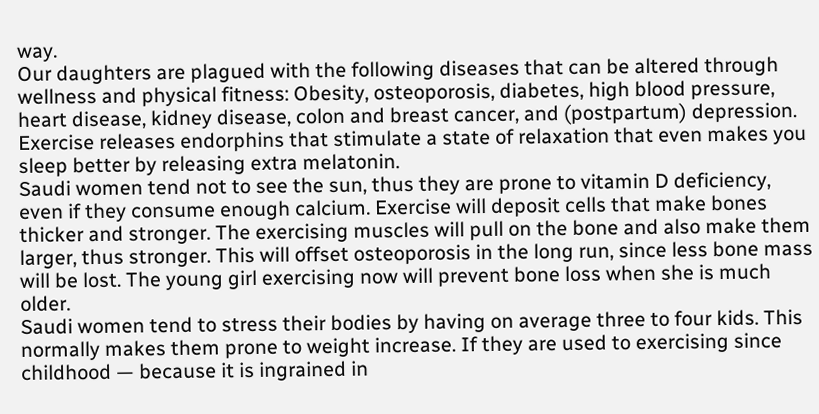way.
Our daughters are plagued with the following diseases that can be altered through wellness and physical fitness: Obesity, osteoporosis, diabetes, high blood pressure, heart disease, kidney disease, colon and breast cancer, and (postpartum) depression. Exercise releases endorphins that stimulate a state of relaxation that even makes you sleep better by releasing extra melatonin.
Saudi women tend not to see the sun, thus they are prone to vitamin D deficiency, even if they consume enough calcium. Exercise will deposit cells that make bones thicker and stronger. The exercising muscles will pull on the bone and also make them larger, thus stronger. This will offset osteoporosis in the long run, since less bone mass will be lost. The young girl exercising now will prevent bone loss when she is much older.
Saudi women tend to stress their bodies by having on average three to four kids. This normally makes them prone to weight increase. If they are used to exercising since childhood — because it is ingrained in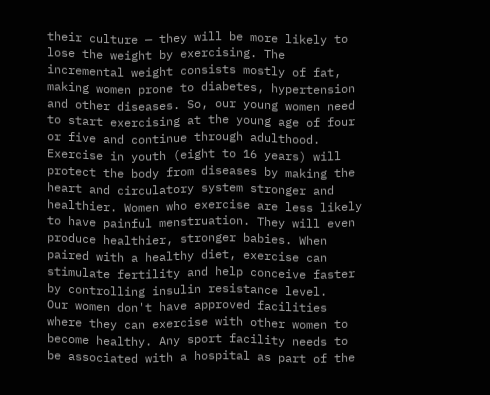their culture — they will be more likely to lose the weight by exercising. The incremental weight consists mostly of fat, making women prone to diabetes, hypertension and other diseases. So, our young women need to start exercising at the young age of four or five and continue through adulthood.
Exercise in youth (eight to 16 years) will protect the body from diseases by making the heart and circulatory system stronger and healthier. Women who exercise are less likely to have painful menstruation. They will even produce healthier, stronger babies. When paired with a healthy diet, exercise can stimulate fertility and help conceive faster by controlling insulin resistance level.
Our women don't have approved facilities where they can exercise with other women to become healthy. Any sport facility needs to be associated with a hospital as part of the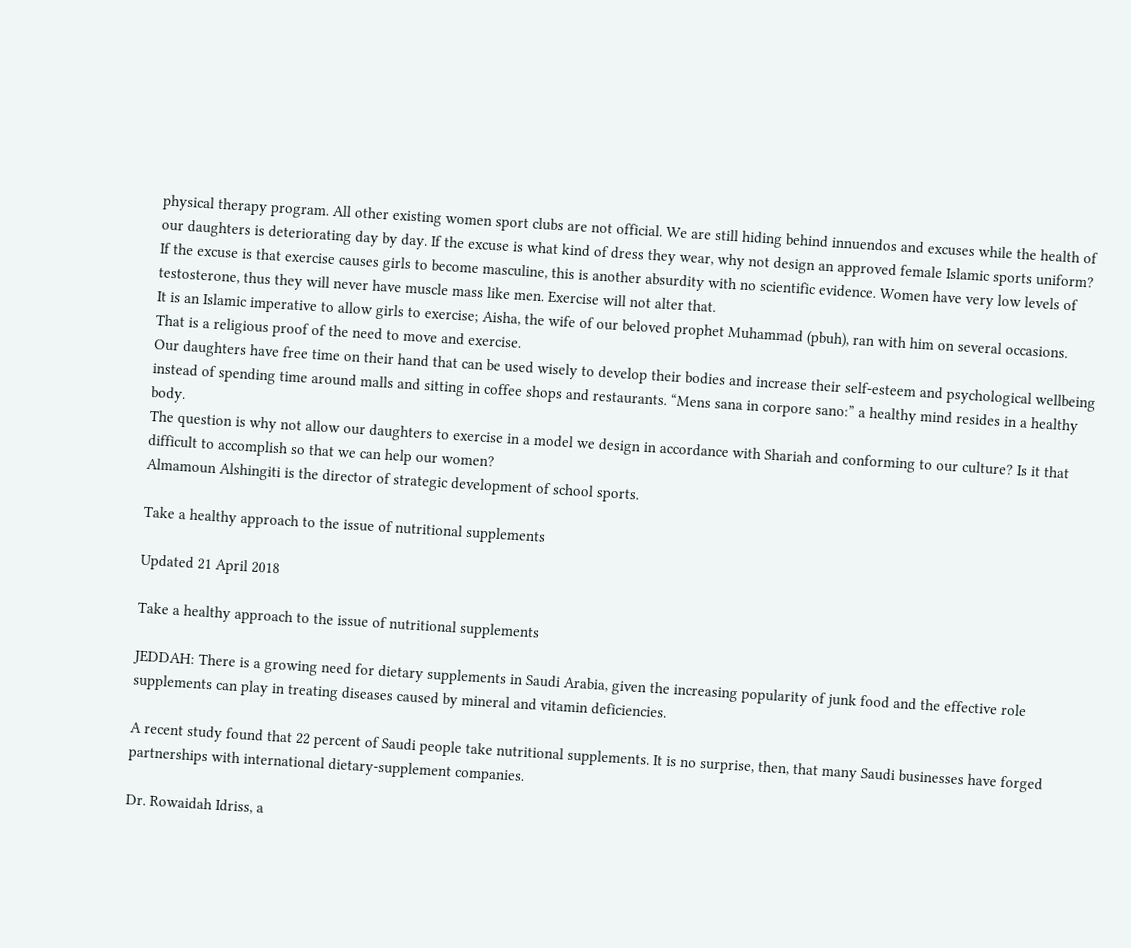physical therapy program. All other existing women sport clubs are not official. We are still hiding behind innuendos and excuses while the health of our daughters is deteriorating day by day. If the excuse is what kind of dress they wear, why not design an approved female Islamic sports uniform? If the excuse is that exercise causes girls to become masculine, this is another absurdity with no scientific evidence. Women have very low levels of testosterone, thus they will never have muscle mass like men. Exercise will not alter that.
It is an Islamic imperative to allow girls to exercise; Aisha, the wife of our beloved prophet Muhammad (pbuh), ran with him on several occasions. That is a religious proof of the need to move and exercise.
Our daughters have free time on their hand that can be used wisely to develop their bodies and increase their self-esteem and psychological wellbeing instead of spending time around malls and sitting in coffee shops and restaurants. “Mens sana in corpore sano:” a healthy mind resides in a healthy body.
The question is why not allow our daughters to exercise in a model we design in accordance with Shariah and conforming to our culture? Is it that difficult to accomplish so that we can help our women?
Almamoun Alshingiti is the director of strategic development of school sports.

Take a healthy approach to the issue of nutritional supplements

Updated 21 April 2018

Take a healthy approach to the issue of nutritional supplements

JEDDAH: There is a growing need for dietary supplements in Saudi Arabia, given the increasing popularity of junk food and the effective role supplements can play in treating diseases caused by mineral and vitamin deficiencies.

A recent study found that 22 percent of Saudi people take nutritional supplements. It is no surprise, then, that many Saudi businesses have forged partnerships with international dietary-supplement companies.

Dr. Rowaidah Idriss, a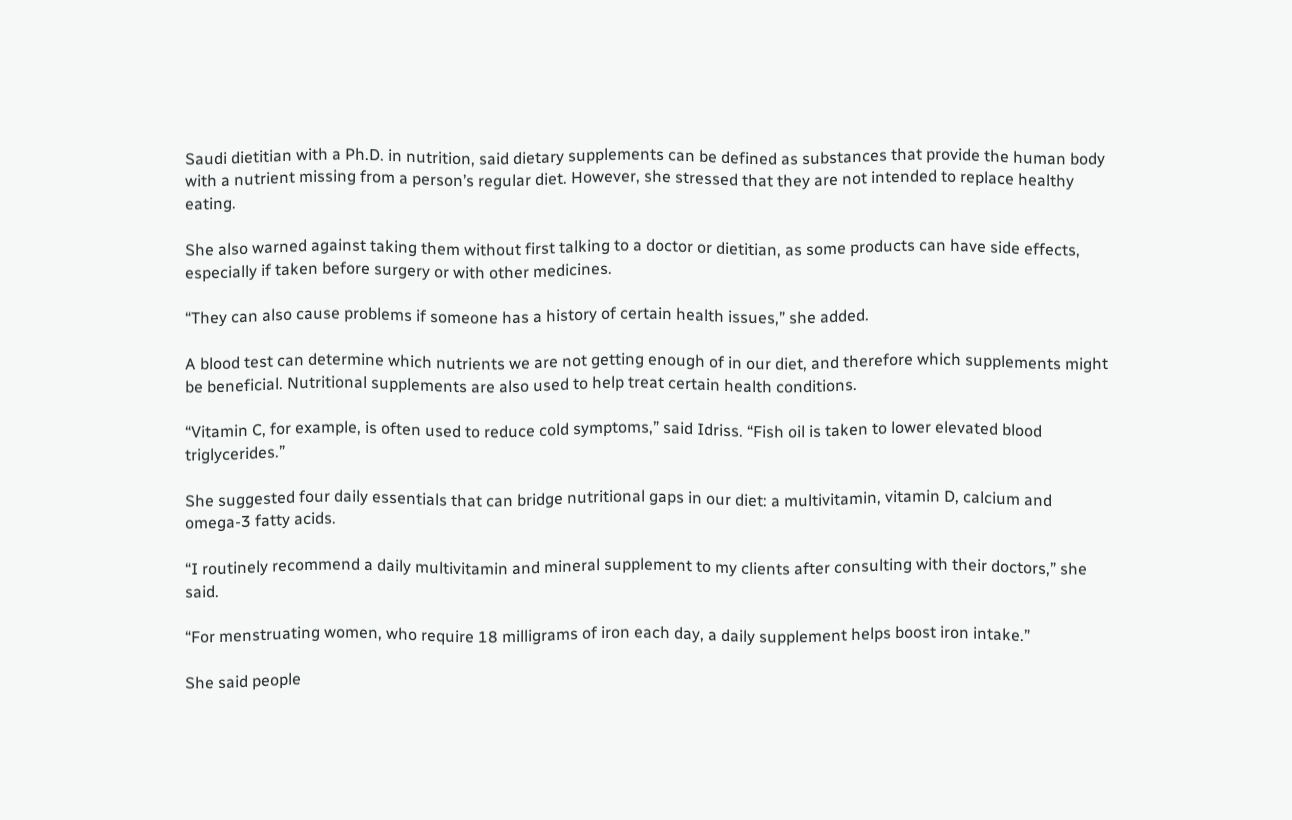Saudi dietitian with a Ph.D. in nutrition, said dietary supplements can be defined as substances that provide the human body with a nutrient missing from a person’s regular diet. However, she stressed that they are not intended to replace healthy eating.

She also warned against taking them without first talking to a doctor or dietitian, as some products can have side effects, especially if taken before surgery or with other medicines.

“They can also cause problems if someone has a history of certain health issues,” she added.

A blood test can determine which nutrients we are not getting enough of in our diet, and therefore which supplements might be beneficial. Nutritional supplements are also used to help treat certain health conditions.

“Vitamin C, for example, is often used to reduce cold symptoms,” said Idriss. “Fish oil is taken to lower elevated blood triglycerides.”

She suggested four daily essentials that can bridge nutritional gaps in our diet: a multivitamin, vitamin D, calcium and omega-3 fatty acids.

“I routinely recommend a daily multivitamin and mineral supplement to my clients after consulting with their doctors,” she said.

“For menstruating women, who require 18 milligrams of iron each day, a daily supplement helps boost iron intake.”

She said people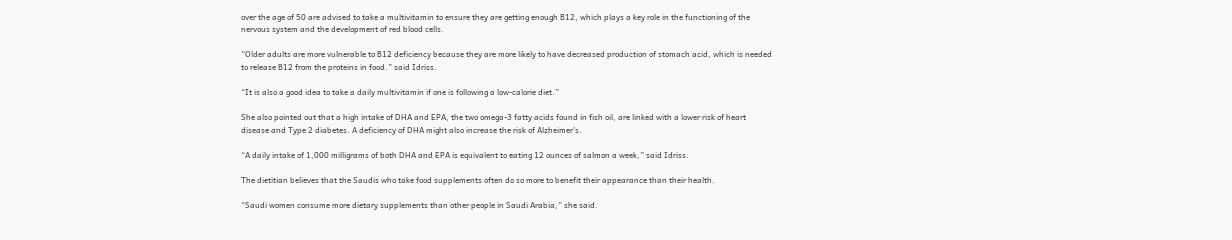over the age of 50 are advised to take a multivitamin to ensure they are getting enough B12, which plays a key role in the functioning of the nervous system and the development of red blood cells.

“Older adults are more vulnerable to B12 deficiency because they are more likely to have decreased production of stomach acid, which is needed to release B12 from the proteins in food.” said Idriss.

“It is also a good idea to take a daily multivitamin if one is following a low-calorie diet.”

She also pointed out that a high intake of DHA and EPA, the two omega-3 fatty acids found in fish oil, are linked with a lower risk of heart disease and Type 2 diabetes. A deficiency of DHA might also increase the risk of Alzheimer’s.

“A daily intake of 1,000 milligrams of both DHA and EPA is equivalent to eating 12 ounces of salmon a week,” said Idriss.

The dietitian believes that the Saudis who take food supplements often do so more to benefit their appearance than their health.

“Saudi women consume more dietary supplements than other people in Saudi Arabia,” she said.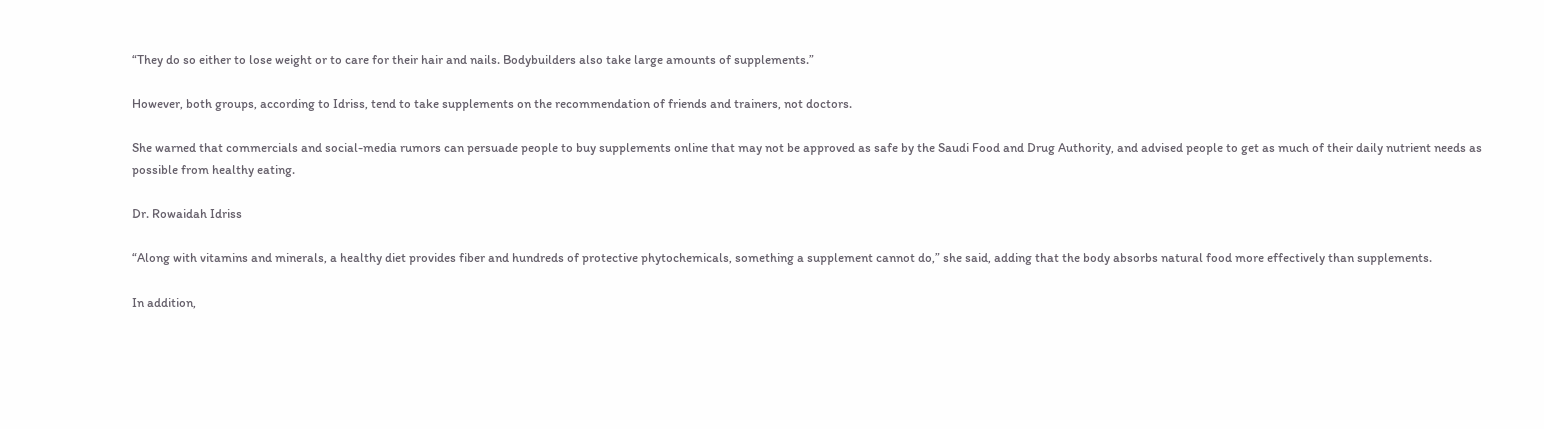“They do so either to lose weight or to care for their hair and nails. Bodybuilders also take large amounts of supplements.”

However, both groups, according to Idriss, tend to take supplements on the recommendation of friends and trainers, not doctors.

She warned that commercials and social-media rumors can persuade people to buy supplements online that may not be approved as safe by the Saudi Food and Drug Authority, and advised people to get as much of their daily nutrient needs as possible from healthy eating.

Dr. Rowaidah Idriss

“Along with vitamins and minerals, a healthy diet provides fiber and hundreds of protective phytochemicals, something a supplement cannot do,” she said, adding that the body absorbs natural food more effectively than supplements.

In addition,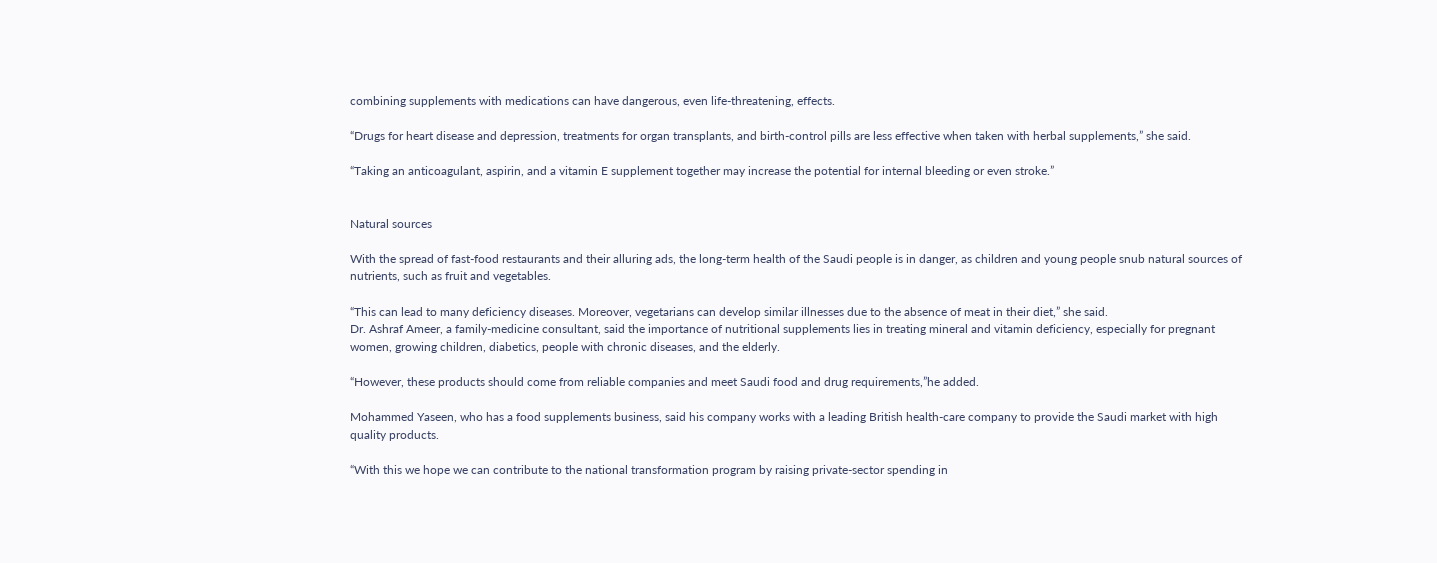combining supplements with medications can have dangerous, even life-threatening, effects.

“Drugs for heart disease and depression, treatments for organ transplants, and birth-control pills are less effective when taken with herbal supplements,” she said.

“Taking an anticoagulant, aspirin, and a vitamin E supplement together may increase the potential for internal bleeding or even stroke.”


Natural sources

With the spread of fast-food restaurants and their alluring ads, the long-term health of the Saudi people is in danger, as children and young people snub natural sources of nutrients, such as fruit and vegetables.

“This can lead to many deficiency diseases. Moreover, vegetarians can develop similar illnesses due to the absence of meat in their diet,” she said.
Dr. Ashraf Ameer, a family-medicine consultant, said the importance of nutritional supplements lies in treating mineral and vitamin deficiency, especially for pregnant women, growing children, diabetics, people with chronic diseases, and the elderly.

“However, these products should come from reliable companies and meet Saudi food and drug requirements,”he added.

Mohammed Yaseen, who has a food supplements business, said his company works with a leading British health-care company to provide the Saudi market with high quality products.

“With this we hope we can contribute to the national transformation program by raising private-sector spending in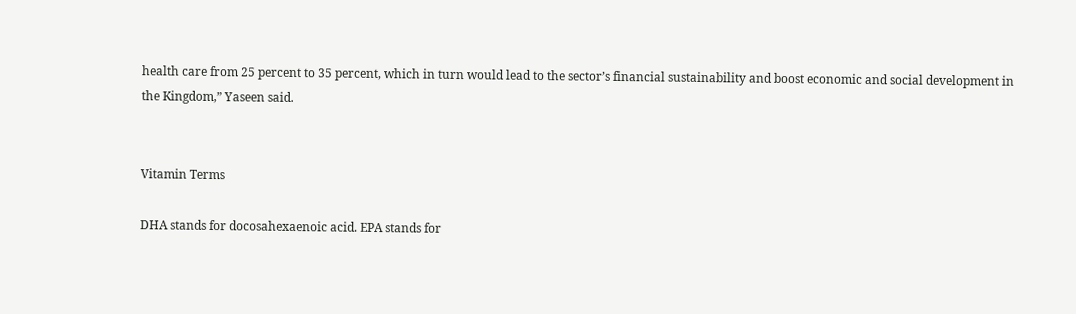health care from 25 percent to 35 percent, which in turn would lead to the sector’s financial sustainability and boost economic and social development in the Kingdom,” Yaseen said.


Vitamin Terms

DHA stands for docosahexaenoic acid. EPA stands for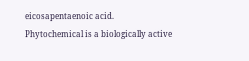eicosapentaenoic acid.  Phytochemical is a biologically active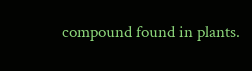compound found in plants.